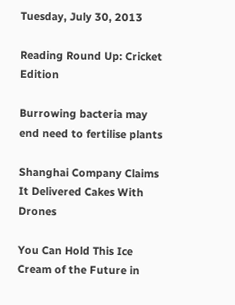Tuesday, July 30, 2013

Reading Round Up: Cricket Edition

Burrowing bacteria may end need to fertilise plants

Shanghai Company Claims It Delivered Cakes With Drones

You Can Hold This Ice Cream of the Future in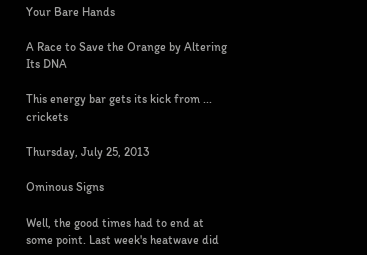Your Bare Hands

A Race to Save the Orange by Altering Its DNA

This energy bar gets its kick from ... crickets

Thursday, July 25, 2013

Ominous Signs

Well, the good times had to end at some point. Last week's heatwave did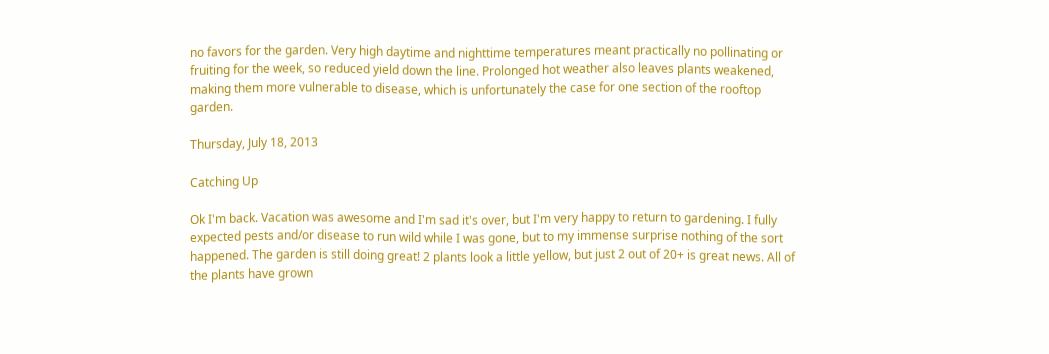no favors for the garden. Very high daytime and nighttime temperatures meant practically no pollinating or fruiting for the week, so reduced yield down the line. Prolonged hot weather also leaves plants weakened, making them more vulnerable to disease, which is unfortunately the case for one section of the rooftop garden.

Thursday, July 18, 2013

Catching Up

Ok I'm back. Vacation was awesome and I'm sad it's over, but I'm very happy to return to gardening. I fully expected pests and/or disease to run wild while I was gone, but to my immense surprise nothing of the sort happened. The garden is still doing great! 2 plants look a little yellow, but just 2 out of 20+ is great news. All of the plants have grown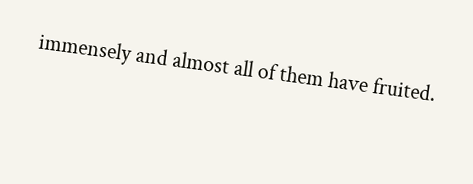immensely and almost all of them have fruited.